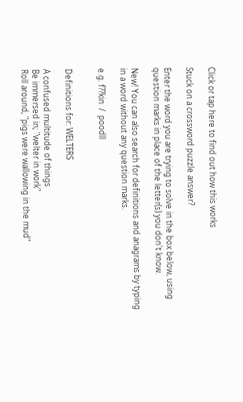Click or tap here to find out how this works

Stuck on a crossword puzzle answer?

Enter the word you are trying to solve in the box below, using question marks in place of the letter(s) you don't know.

New! You can also search for definitions and anagrams by typing in a word without any question marks.

e.g. f??kin  /  poodll


Definitions for: WELTERS

A confused multitude of things
Be immersed in; "welter in work"
Roll around, "pigs were wallowing in the mud"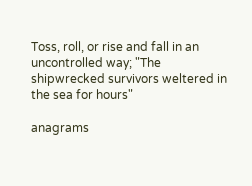Toss, roll, or rise and fall in an uncontrolled way; "The shipwrecked survivors weltered in the sea for hours"

anagrams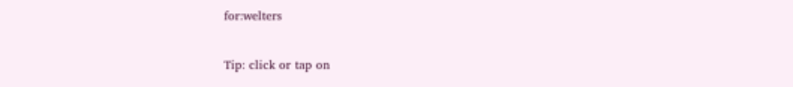for:welters

Tip: click or tap on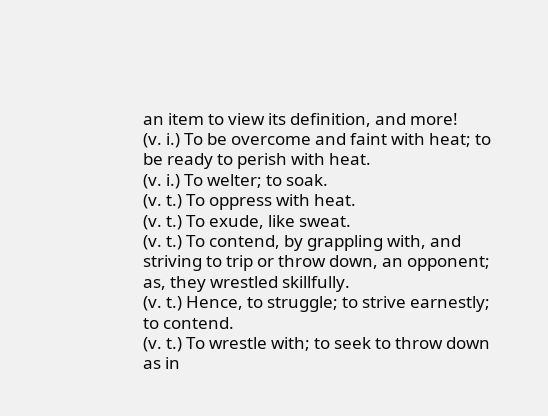an item to view its definition, and more!
(v. i.) To be overcome and faint with heat; to be ready to perish with heat.
(v. i.) To welter; to soak.
(v. t.) To oppress with heat.
(v. t.) To exude, like sweat.
(v. t.) To contend, by grappling with, and striving to trip or throw down, an opponent; as, they wrestled skillfully.
(v. t.) Hence, to struggle; to strive earnestly; to contend.
(v. t.) To wrestle with; to seek to throw down as in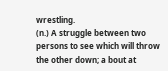wrestling.
(n.) A struggle between two persons to see which will throw the other down; a bout at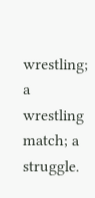wrestling; a wrestling match; a struggle.